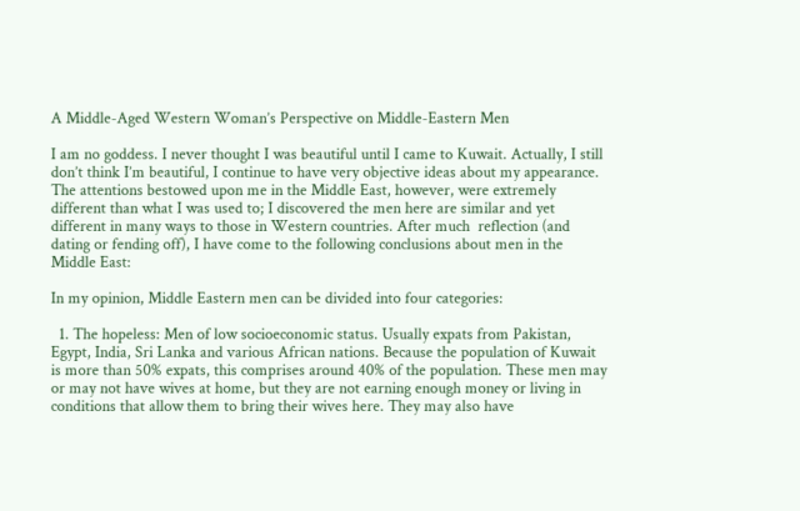A Middle-Aged Western Woman’s Perspective on Middle-Eastern Men

I am no goddess. I never thought I was beautiful until I came to Kuwait. Actually, I still don’t think I’m beautiful, I continue to have very objective ideas about my appearance. The attentions bestowed upon me in the Middle East, however, were extremely different than what I was used to; I discovered the men here are similar and yet different in many ways to those in Western countries. After much  reflection (and dating or fending off), I have come to the following conclusions about men in the Middle East:

In my opinion, Middle Eastern men can be divided into four categories:

  1. The hopeless: Men of low socioeconomic status. Usually expats from Pakistan, Egypt, India, Sri Lanka and various African nations. Because the population of Kuwait is more than 50% expats, this comprises around 40% of the population. These men may or may not have wives at home, but they are not earning enough money or living in conditions that allow them to bring their wives here. They may also have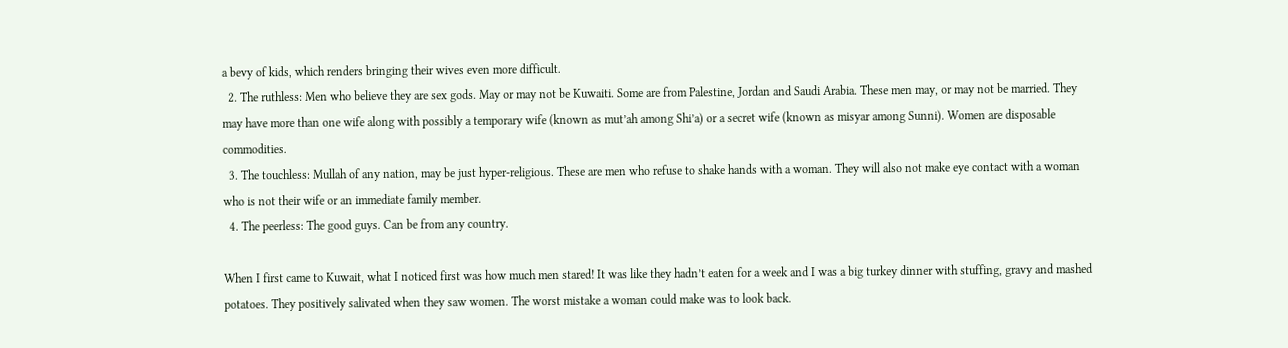a bevy of kids, which renders bringing their wives even more difficult.
  2. The ruthless: Men who believe they are sex gods. May or may not be Kuwaiti. Some are from Palestine, Jordan and Saudi Arabia. These men may, or may not be married. They may have more than one wife along with possibly a temporary wife (known as mut’ah among Shi’a) or a secret wife (known as misyar among Sunni). Women are disposable commodities.
  3. The touchless: Mullah of any nation, may be just hyper-religious. These are men who refuse to shake hands with a woman. They will also not make eye contact with a woman who is not their wife or an immediate family member.
  4. The peerless: The good guys. Can be from any country.

When I first came to Kuwait, what I noticed first was how much men stared! It was like they hadn’t eaten for a week and I was a big turkey dinner with stuffing, gravy and mashed potatoes. They positively salivated when they saw women. The worst mistake a woman could make was to look back.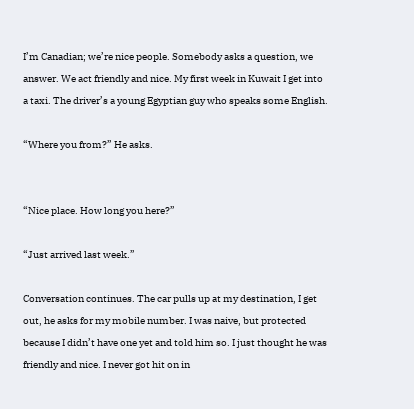I’m Canadian; we’re nice people. Somebody asks a question, we answer. We act friendly and nice. My first week in Kuwait I get into a taxi. The driver’s a young Egyptian guy who speaks some English.

“Where you from?” He asks.


“Nice place. How long you here?”

“Just arrived last week.”

Conversation continues. The car pulls up at my destination, I get out, he asks for my mobile number. I was naive, but protected because I didn’t have one yet and told him so. I just thought he was friendly and nice. I never got hit on in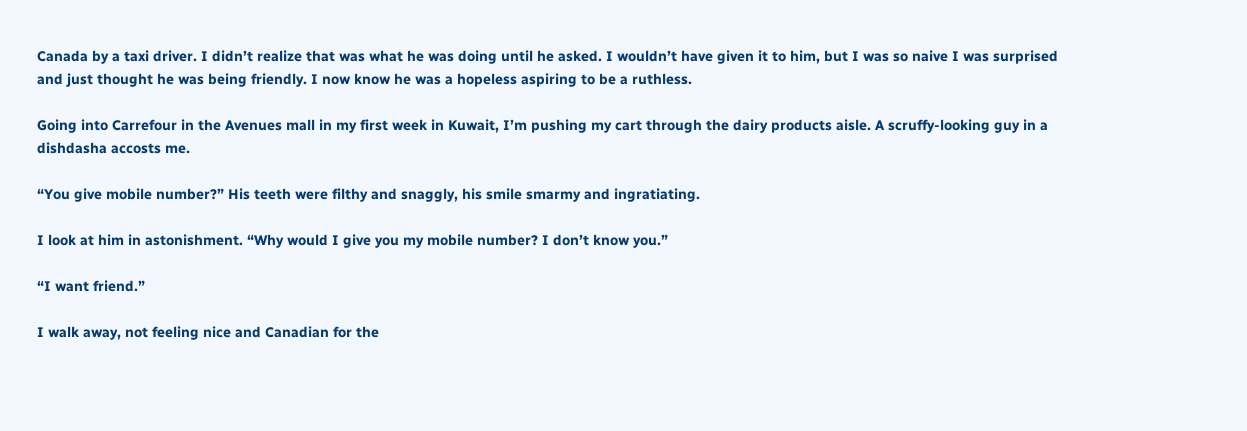Canada by a taxi driver. I didn’t realize that was what he was doing until he asked. I wouldn’t have given it to him, but I was so naive I was surprised and just thought he was being friendly. I now know he was a hopeless aspiring to be a ruthless.

Going into Carrefour in the Avenues mall in my first week in Kuwait, I’m pushing my cart through the dairy products aisle. A scruffy-looking guy in a dishdasha accosts me.

“You give mobile number?” His teeth were filthy and snaggly, his smile smarmy and ingratiating.

I look at him in astonishment. “Why would I give you my mobile number? I don’t know you.”

“I want friend.”

I walk away, not feeling nice and Canadian for the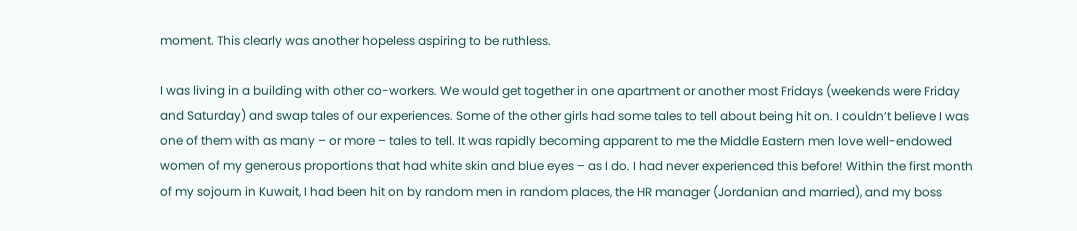moment. This clearly was another hopeless aspiring to be ruthless.

I was living in a building with other co-workers. We would get together in one apartment or another most Fridays (weekends were Friday and Saturday) and swap tales of our experiences. Some of the other girls had some tales to tell about being hit on. I couldn’t believe I was one of them with as many – or more – tales to tell. It was rapidly becoming apparent to me the Middle Eastern men love well-endowed women of my generous proportions that had white skin and blue eyes – as I do. I had never experienced this before! Within the first month of my sojourn in Kuwait, I had been hit on by random men in random places, the HR manager (Jordanian and married), and my boss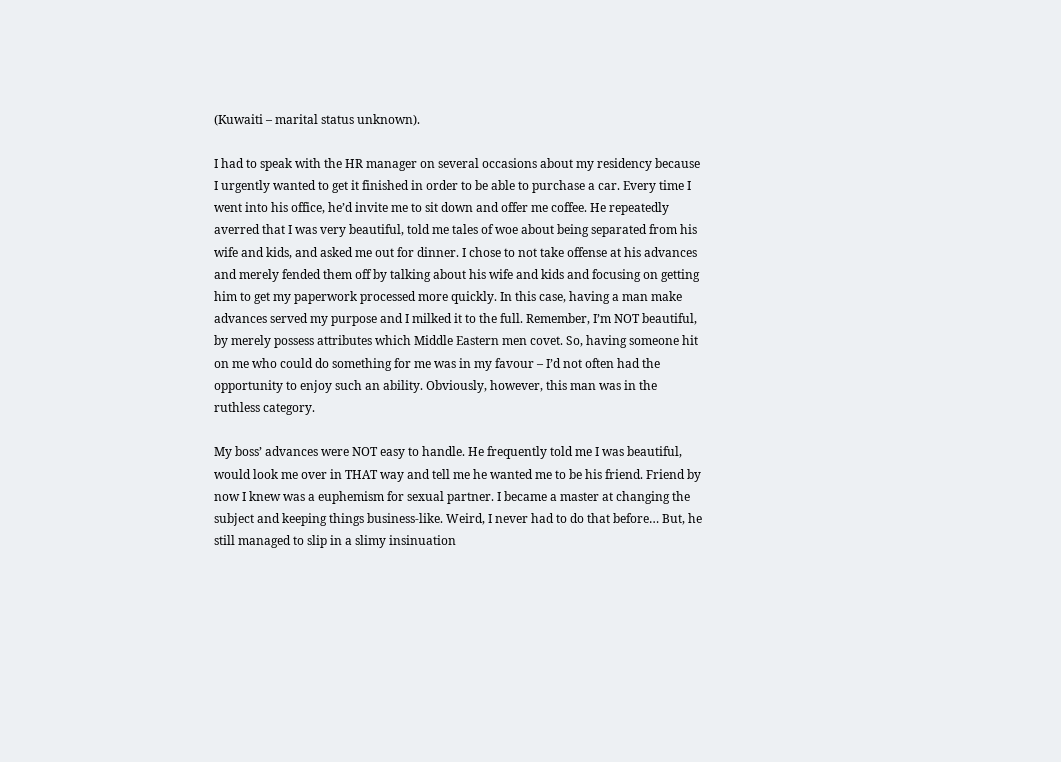(Kuwaiti – marital status unknown).

I had to speak with the HR manager on several occasions about my residency because I urgently wanted to get it finished in order to be able to purchase a car. Every time I went into his office, he’d invite me to sit down and offer me coffee. He repeatedly averred that I was very beautiful, told me tales of woe about being separated from his wife and kids, and asked me out for dinner. I chose to not take offense at his advances and merely fended them off by talking about his wife and kids and focusing on getting him to get my paperwork processed more quickly. In this case, having a man make advances served my purpose and I milked it to the full. Remember, I’m NOT beautiful, by merely possess attributes which Middle Eastern men covet. So, having someone hit on me who could do something for me was in my favour – I’d not often had the opportunity to enjoy such an ability. Obviously, however, this man was in the ruthless category.

My boss’ advances were NOT easy to handle. He frequently told me I was beautiful, would look me over in THAT way and tell me he wanted me to be his friend. Friend by now I knew was a euphemism for sexual partner. I became a master at changing the subject and keeping things business-like. Weird, I never had to do that before… But, he still managed to slip in a slimy insinuation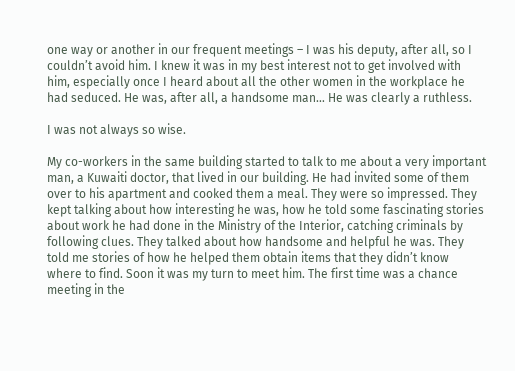one way or another in our frequent meetings – I was his deputy, after all, so I couldn’t avoid him. I knew it was in my best interest not to get involved with him, especially once I heard about all the other women in the workplace he had seduced. He was, after all, a handsome man… He was clearly a ruthless.

I was not always so wise.

My co-workers in the same building started to talk to me about a very important man, a Kuwaiti doctor, that lived in our building. He had invited some of them over to his apartment and cooked them a meal. They were so impressed. They kept talking about how interesting he was, how he told some fascinating stories about work he had done in the Ministry of the Interior, catching criminals by following clues. They talked about how handsome and helpful he was. They told me stories of how he helped them obtain items that they didn’t know where to find. Soon it was my turn to meet him. The first time was a chance meeting in the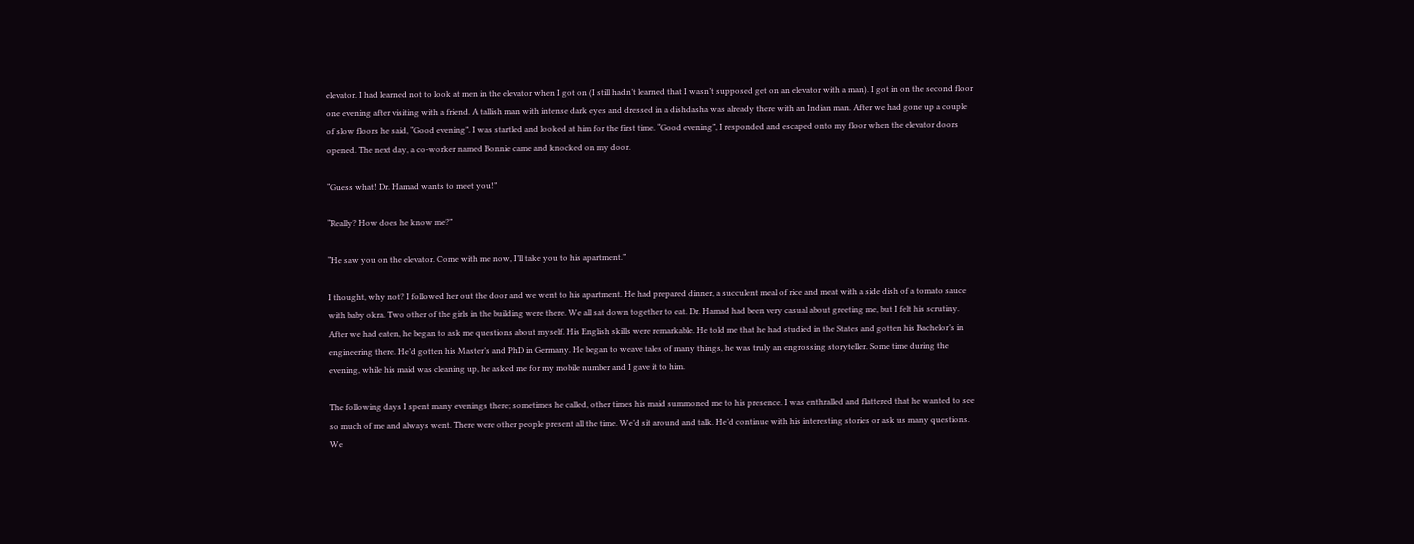elevator. I had learned not to look at men in the elevator when I got on (I still hadn’t learned that I wasn’t supposed get on an elevator with a man). I got in on the second floor one evening after visiting with a friend. A tallish man with intense dark eyes and dressed in a dishdasha was already there with an Indian man. After we had gone up a couple of slow floors he said, “Good evening”. I was startled and looked at him for the first time. “Good evening”, I responded and escaped onto my floor when the elevator doors opened. The next day, a co-worker named Bonnie came and knocked on my door.

“Guess what! Dr. Hamad wants to meet you!”

“Really? How does he know me?”

“He saw you on the elevator. Come with me now, I’ll take you to his apartment.”

I thought, why not? I followed her out the door and we went to his apartment. He had prepared dinner, a succulent meal of rice and meat with a side dish of a tomato sauce with baby okra. Two other of the girls in the building were there. We all sat down together to eat. Dr. Hamad had been very casual about greeting me, but I felt his scrutiny. After we had eaten, he began to ask me questions about myself. His English skills were remarkable. He told me that he had studied in the States and gotten his Bachelor’s in engineering there. He’d gotten his Master’s and PhD in Germany. He began to weave tales of many things, he was truly an engrossing storyteller. Some time during the evening, while his maid was cleaning up, he asked me for my mobile number and I gave it to him.

The following days I spent many evenings there; sometimes he called, other times his maid summoned me to his presence. I was enthralled and flattered that he wanted to see so much of me and always went. There were other people present all the time. We’d sit around and talk. He’d continue with his interesting stories or ask us many questions. We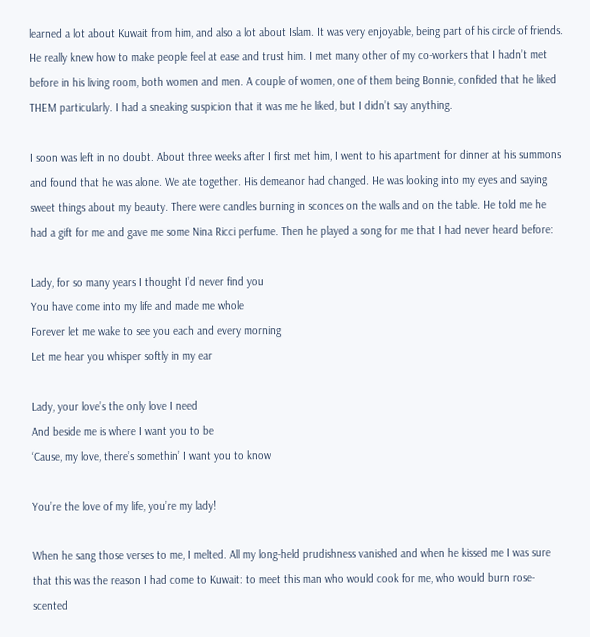learned a lot about Kuwait from him, and also a lot about Islam. It was very enjoyable, being part of his circle of friends. He really knew how to make people feel at ease and trust him. I met many other of my co-workers that I hadn’t met before in his living room, both women and men. A couple of women, one of them being Bonnie, confided that he liked THEM particularly. I had a sneaking suspicion that it was me he liked, but I didn’t say anything.

I soon was left in no doubt. About three weeks after I first met him, I went to his apartment for dinner at his summons and found that he was alone. We ate together. His demeanor had changed. He was looking into my eyes and saying sweet things about my beauty. There were candles burning in sconces on the walls and on the table. He told me he had a gift for me and gave me some Nina Ricci perfume. Then he played a song for me that I had never heard before:

Lady, for so many years I thought I’d never find you
You have come into my life and made me whole
Forever let me wake to see you each and every morning
Let me hear you whisper softly in my ear

Lady, your love’s the only love I need
And beside me is where I want you to be
‘Cause, my love, there’s somethin’ I want you to know

You’re the love of my life, you’re my lady!

When he sang those verses to me, I melted. All my long-held prudishness vanished and when he kissed me I was sure that this was the reason I had come to Kuwait: to meet this man who would cook for me, who would burn rose-scented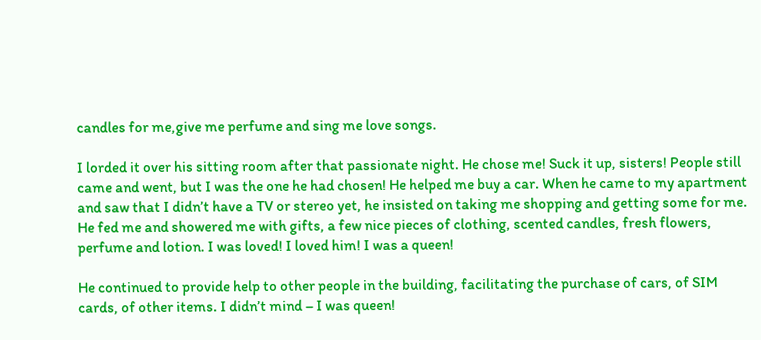candles for me,give me perfume and sing me love songs.

I lorded it over his sitting room after that passionate night. He chose me! Suck it up, sisters! People still came and went, but I was the one he had chosen! He helped me buy a car. When he came to my apartment and saw that I didn’t have a TV or stereo yet, he insisted on taking me shopping and getting some for me. He fed me and showered me with gifts, a few nice pieces of clothing, scented candles, fresh flowers, perfume and lotion. I was loved! I loved him! I was a queen!

He continued to provide help to other people in the building, facilitating the purchase of cars, of SIM cards, of other items. I didn’t mind – I was queen!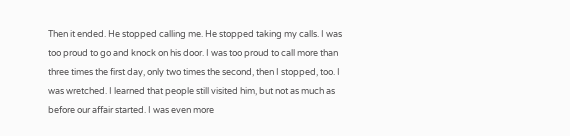Then it ended. He stopped calling me. He stopped taking my calls. I was too proud to go and knock on his door. I was too proud to call more than three times the first day, only two times the second, then I stopped, too. I was wretched. I learned that people still visited him, but not as much as before our affair started. I was even more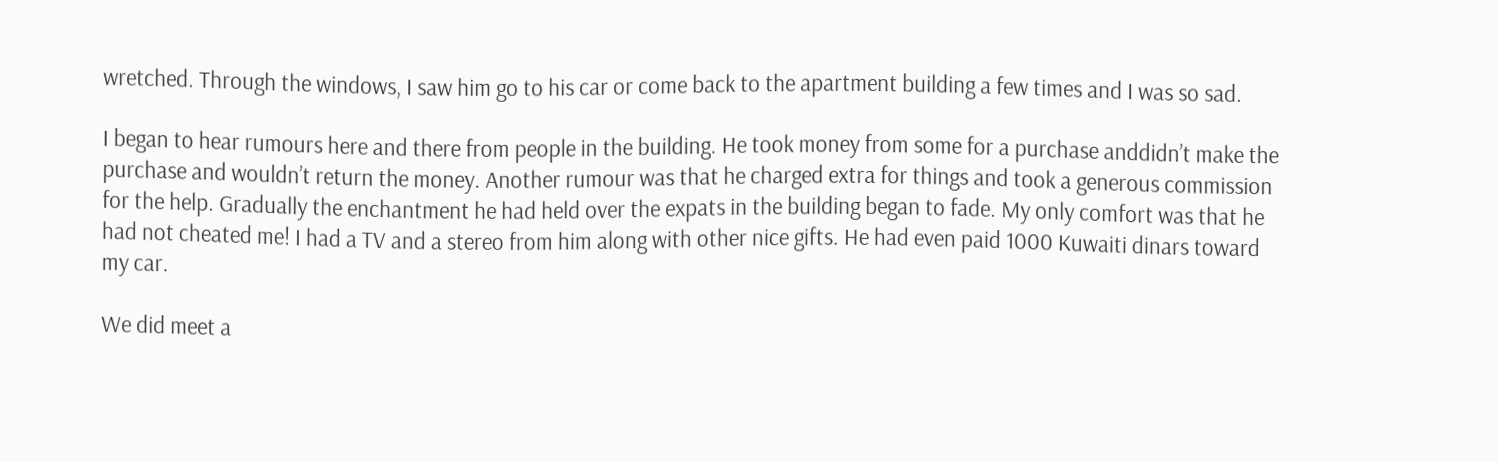wretched. Through the windows, I saw him go to his car or come back to the apartment building a few times and I was so sad.

I began to hear rumours here and there from people in the building. He took money from some for a purchase anddidn’t make the purchase and wouldn’t return the money. Another rumour was that he charged extra for things and took a generous commission for the help. Gradually the enchantment he had held over the expats in the building began to fade. My only comfort was that he had not cheated me! I had a TV and a stereo from him along with other nice gifts. He had even paid 1000 Kuwaiti dinars toward my car.

We did meet a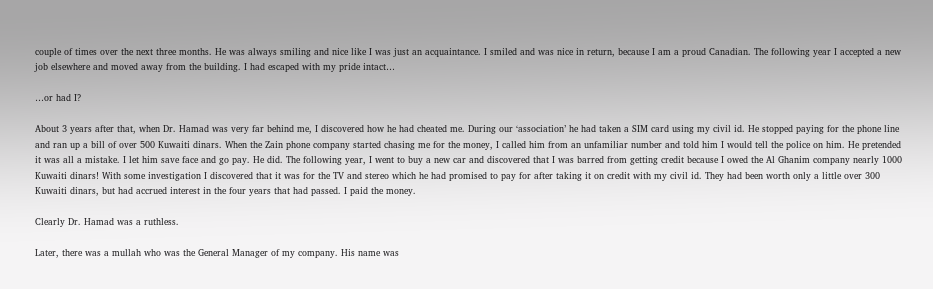couple of times over the next three months. He was always smiling and nice like I was just an acquaintance. I smiled and was nice in return, because I am a proud Canadian. The following year I accepted a new job elsewhere and moved away from the building. I had escaped with my pride intact…

…or had I?

About 3 years after that, when Dr. Hamad was very far behind me, I discovered how he had cheated me. During our ‘association’ he had taken a SIM card using my civil id. He stopped paying for the phone line and ran up a bill of over 500 Kuwaiti dinars. When the Zain phone company started chasing me for the money, I called him from an unfamiliar number and told him I would tell the police on him. He pretended it was all a mistake. I let him save face and go pay. He did. The following year, I went to buy a new car and discovered that I was barred from getting credit because I owed the Al Ghanim company nearly 1000 Kuwaiti dinars! With some investigation I discovered that it was for the TV and stereo which he had promised to pay for after taking it on credit with my civil id. They had been worth only a little over 300 Kuwaiti dinars, but had accrued interest in the four years that had passed. I paid the money.

Clearly Dr. Hamad was a ruthless.

Later, there was a mullah who was the General Manager of my company. His name was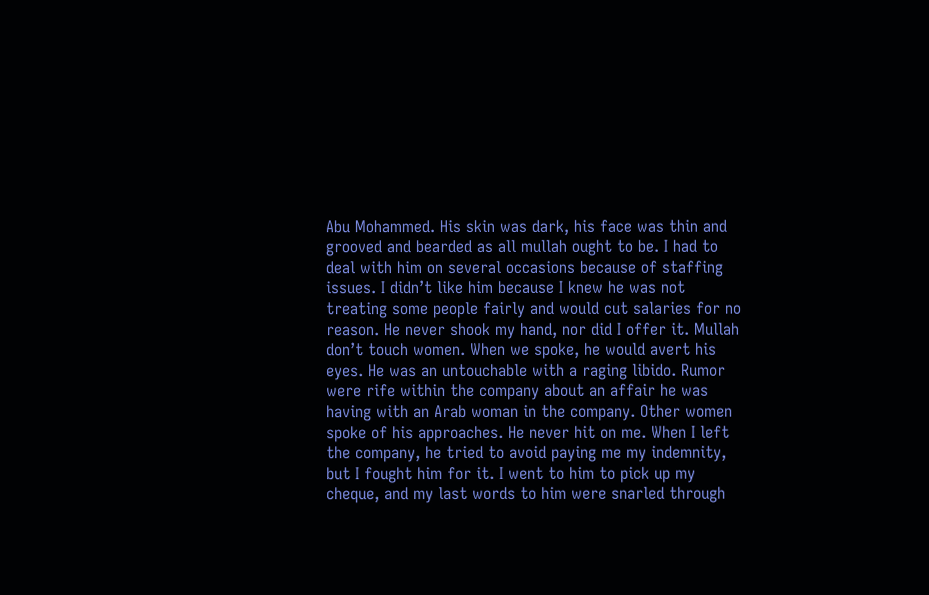Abu Mohammed. His skin was dark, his face was thin and grooved and bearded as all mullah ought to be. I had to deal with him on several occasions because of staffing issues. I didn’t like him because I knew he was not treating some people fairly and would cut salaries for no reason. He never shook my hand, nor did I offer it. Mullah don’t touch women. When we spoke, he would avert his eyes. He was an untouchable with a raging libido. Rumor were rife within the company about an affair he was having with an Arab woman in the company. Other women spoke of his approaches. He never hit on me. When I left the company, he tried to avoid paying me my indemnity, but I fought him for it. I went to him to pick up my cheque, and my last words to him were snarled through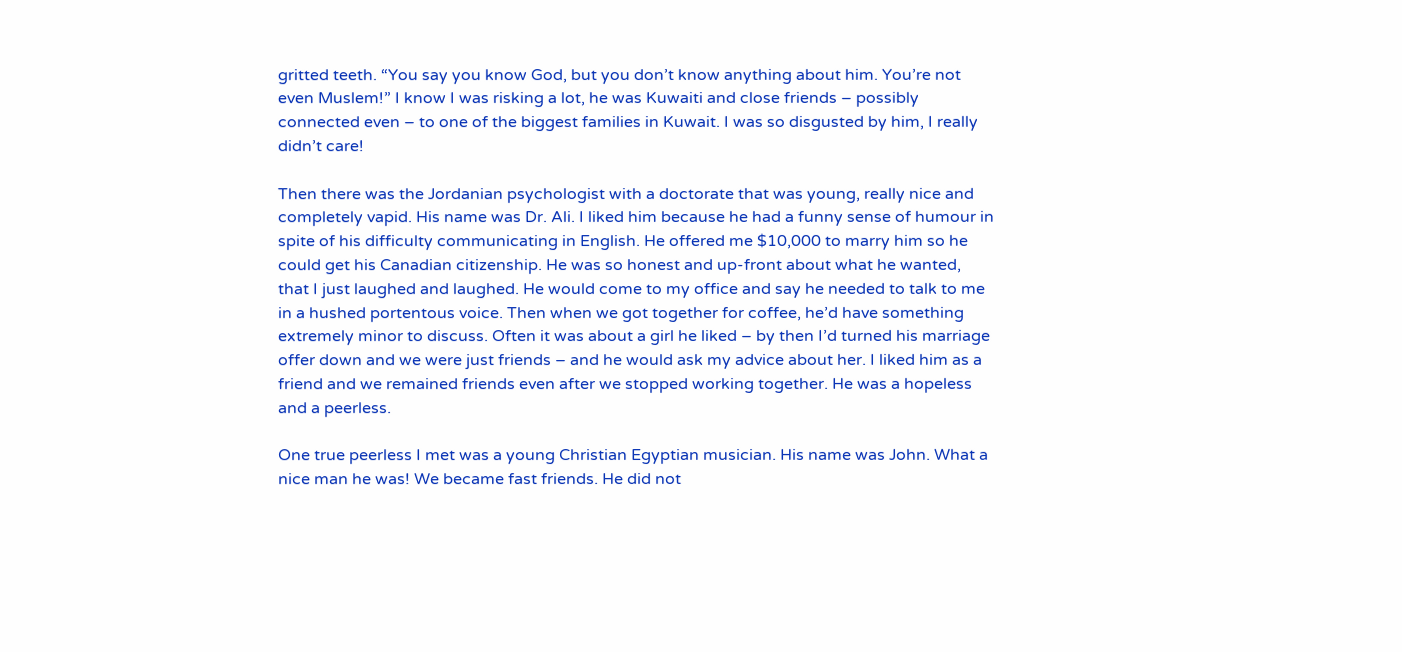gritted teeth. “You say you know God, but you don’t know anything about him. You’re not even Muslem!” I know I was risking a lot, he was Kuwaiti and close friends – possibly connected even – to one of the biggest families in Kuwait. I was so disgusted by him, I really didn’t care!

Then there was the Jordanian psychologist with a doctorate that was young, really nice and completely vapid. His name was Dr. Ali. I liked him because he had a funny sense of humour in spite of his difficulty communicating in English. He offered me $10,000 to marry him so he could get his Canadian citizenship. He was so honest and up-front about what he wanted, that I just laughed and laughed. He would come to my office and say he needed to talk to me in a hushed portentous voice. Then when we got together for coffee, he’d have something extremely minor to discuss. Often it was about a girl he liked – by then I’d turned his marriage offer down and we were just friends – and he would ask my advice about her. I liked him as a friend and we remained friends even after we stopped working together. He was a hopeless and a peerless.

One true peerless I met was a young Christian Egyptian musician. His name was John. What a nice man he was! We became fast friends. He did not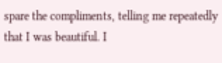spare the compliments, telling me repeatedly that I was beautiful. I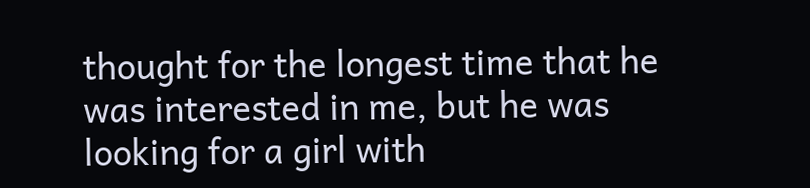thought for the longest time that he was interested in me, but he was looking for a girl with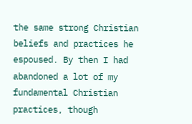the same strong Christian beliefs and practices he espoused. By then I had abandoned a lot of my fundamental Christian practices, though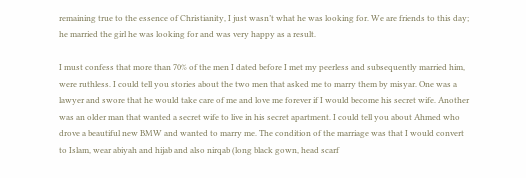remaining true to the essence of Christianity, I just wasn’t what he was looking for. We are friends to this day; he married the girl he was looking for and was very happy as a result.

I must confess that more than 70% of the men I dated before I met my peerless and subsequently married him, were ruthless. I could tell you stories about the two men that asked me to marry them by misyar. One was a lawyer and swore that he would take care of me and love me forever if I would become his secret wife. Another was an older man that wanted a secret wife to live in his secret apartment. I could tell you about Ahmed who drove a beautiful new BMW and wanted to marry me. The condition of the marriage was that I would convert to Islam, wear abiyah and hijab and also nirqab (long black gown, head scarf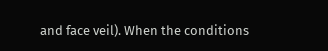and face veil). When the conditions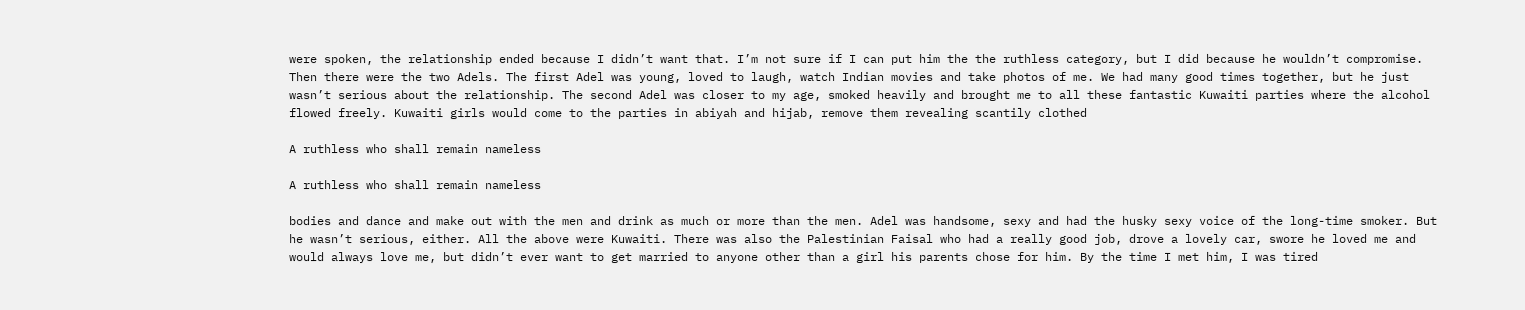were spoken, the relationship ended because I didn’t want that. I’m not sure if I can put him the the ruthless category, but I did because he wouldn’t compromise. Then there were the two Adels. The first Adel was young, loved to laugh, watch Indian movies and take photos of me. We had many good times together, but he just wasn’t serious about the relationship. The second Adel was closer to my age, smoked heavily and brought me to all these fantastic Kuwaiti parties where the alcohol flowed freely. Kuwaiti girls would come to the parties in abiyah and hijab, remove them revealing scantily clothed

A ruthless who shall remain nameless

A ruthless who shall remain nameless

bodies and dance and make out with the men and drink as much or more than the men. Adel was handsome, sexy and had the husky sexy voice of the long-time smoker. But he wasn’t serious, either. All the above were Kuwaiti. There was also the Palestinian Faisal who had a really good job, drove a lovely car, swore he loved me and would always love me, but didn’t ever want to get married to anyone other than a girl his parents chose for him. By the time I met him, I was tired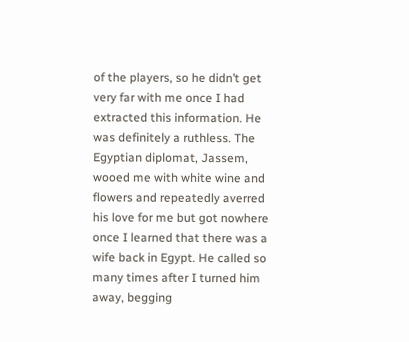of the players, so he didn’t get very far with me once I had extracted this information. He was definitely a ruthless. The Egyptian diplomat, Jassem, wooed me with white wine and flowers and repeatedly averred his love for me but got nowhere once I learned that there was a wife back in Egypt. He called so many times after I turned him away, begging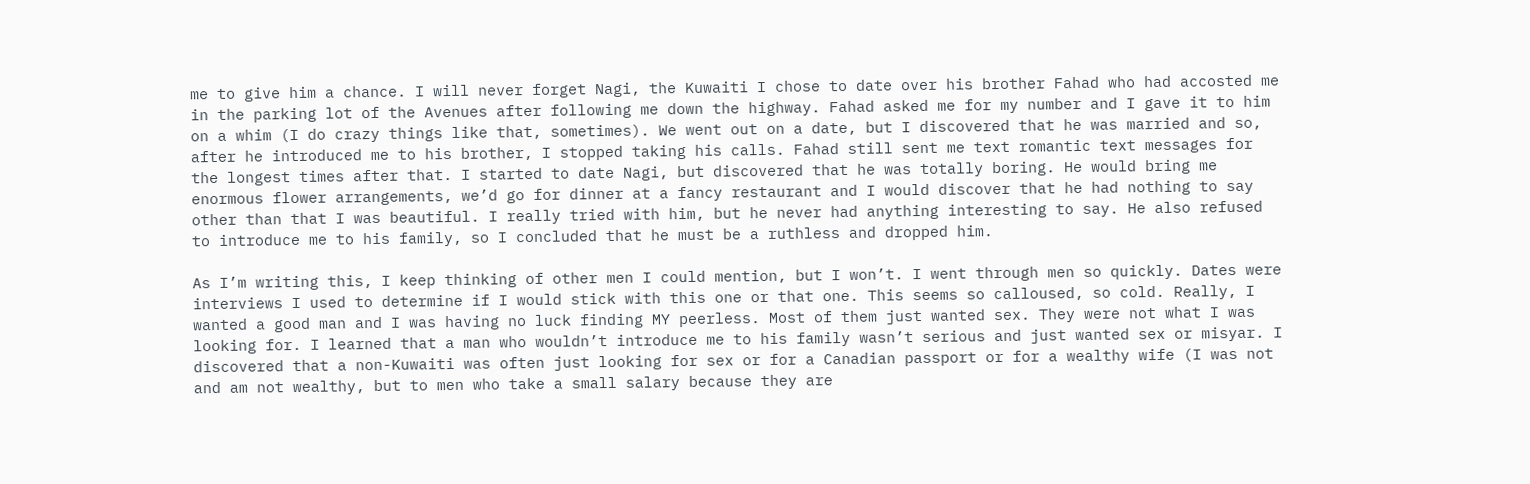me to give him a chance. I will never forget Nagi, the Kuwaiti I chose to date over his brother Fahad who had accosted me in the parking lot of the Avenues after following me down the highway. Fahad asked me for my number and I gave it to him on a whim (I do crazy things like that, sometimes). We went out on a date, but I discovered that he was married and so, after he introduced me to his brother, I stopped taking his calls. Fahad still sent me text romantic text messages for the longest times after that. I started to date Nagi, but discovered that he was totally boring. He would bring me enormous flower arrangements, we’d go for dinner at a fancy restaurant and I would discover that he had nothing to say other than that I was beautiful. I really tried with him, but he never had anything interesting to say. He also refused to introduce me to his family, so I concluded that he must be a ruthless and dropped him.

As I’m writing this, I keep thinking of other men I could mention, but I won’t. I went through men so quickly. Dates were interviews I used to determine if I would stick with this one or that one. This seems so calloused, so cold. Really, I wanted a good man and I was having no luck finding MY peerless. Most of them just wanted sex. They were not what I was looking for. I learned that a man who wouldn’t introduce me to his family wasn’t serious and just wanted sex or misyar. I discovered that a non-Kuwaiti was often just looking for sex or for a Canadian passport or for a wealthy wife (I was not and am not wealthy, but to men who take a small salary because they are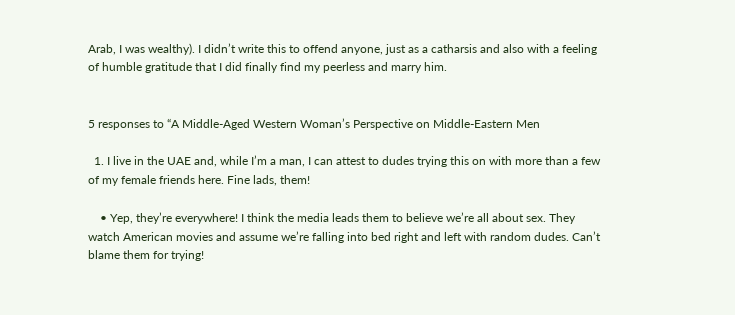Arab, I was wealthy). I didn’t write this to offend anyone, just as a catharsis and also with a feeling of humble gratitude that I did finally find my peerless and marry him.


5 responses to “A Middle-Aged Western Woman’s Perspective on Middle-Eastern Men

  1. I live in the UAE and, while I’m a man, I can attest to dudes trying this on with more than a few of my female friends here. Fine lads, them!

    • Yep, they’re everywhere! I think the media leads them to believe we’re all about sex. They watch American movies and assume we’re falling into bed right and left with random dudes. Can’t blame them for trying!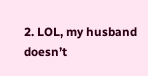2. LOL, my husband doesn’t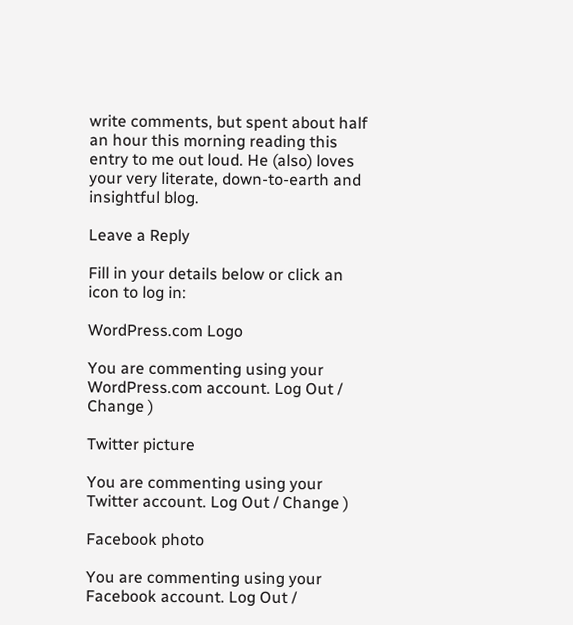write comments, but spent about half an hour this morning reading this entry to me out loud. He (also) loves your very literate, down-to-earth and insightful blog.

Leave a Reply

Fill in your details below or click an icon to log in:

WordPress.com Logo

You are commenting using your WordPress.com account. Log Out / Change )

Twitter picture

You are commenting using your Twitter account. Log Out / Change )

Facebook photo

You are commenting using your Facebook account. Log Out /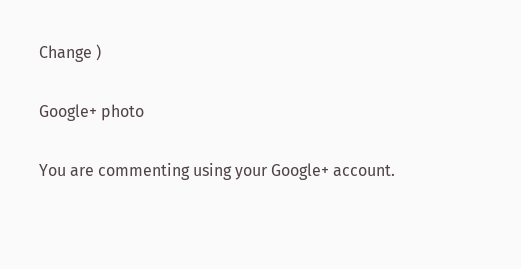Change )

Google+ photo

You are commenting using your Google+ account.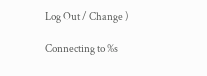Log Out / Change )

Connecting to %s